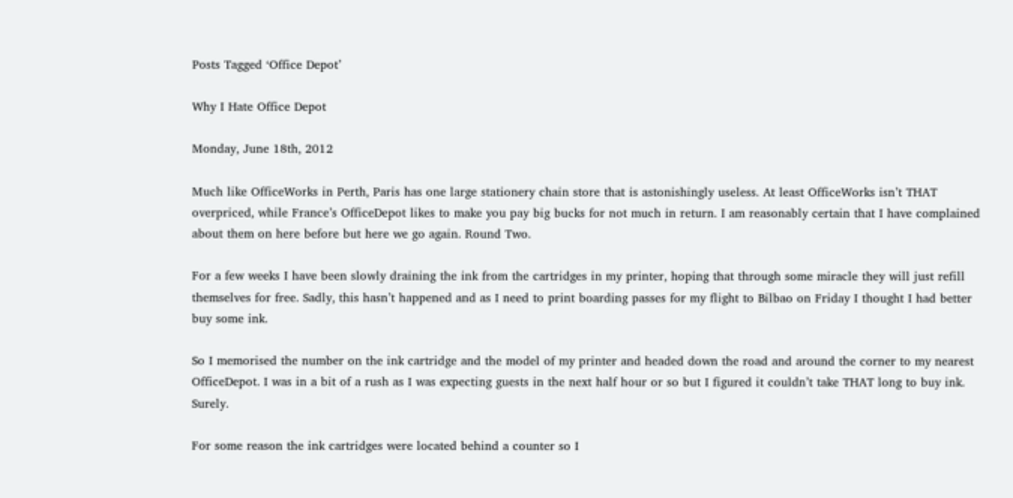Posts Tagged ‘Office Depot’

Why I Hate Office Depot

Monday, June 18th, 2012

Much like OfficeWorks in Perth, Paris has one large stationery chain store that is astonishingly useless. At least OfficeWorks isn’t THAT overpriced, while France’s OfficeDepot likes to make you pay big bucks for not much in return. I am reasonably certain that I have complained about them on here before but here we go again. Round Two.

For a few weeks I have been slowly draining the ink from the cartridges in my printer, hoping that through some miracle they will just refill themselves for free. Sadly, this hasn’t happened and as I need to print boarding passes for my flight to Bilbao on Friday I thought I had better buy some ink.

So I memorised the number on the ink cartridge and the model of my printer and headed down the road and around the corner to my nearest OfficeDepot. I was in a bit of a rush as I was expecting guests in the next half hour or so but I figured it couldn’t take THAT long to buy ink. Surely.

For some reason the ink cartridges were located behind a counter so I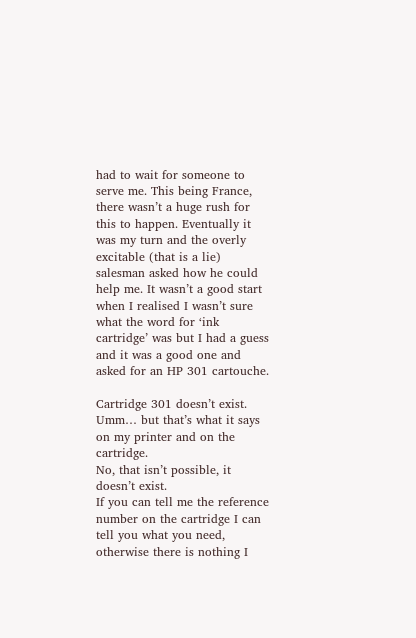had to wait for someone to serve me. This being France, there wasn’t a huge rush for this to happen. Eventually it was my turn and the overly excitable (that is a lie) salesman asked how he could help me. It wasn’t a good start when I realised I wasn’t sure what the word for ‘ink cartridge’ was but I had a guess and it was a good one and asked for an HP 301 cartouche.

Cartridge 301 doesn’t exist.
Umm… but that’s what it says on my printer and on the cartridge.
No, that isn’t possible, it doesn’t exist.
If you can tell me the reference number on the cartridge I can tell you what you need, otherwise there is nothing I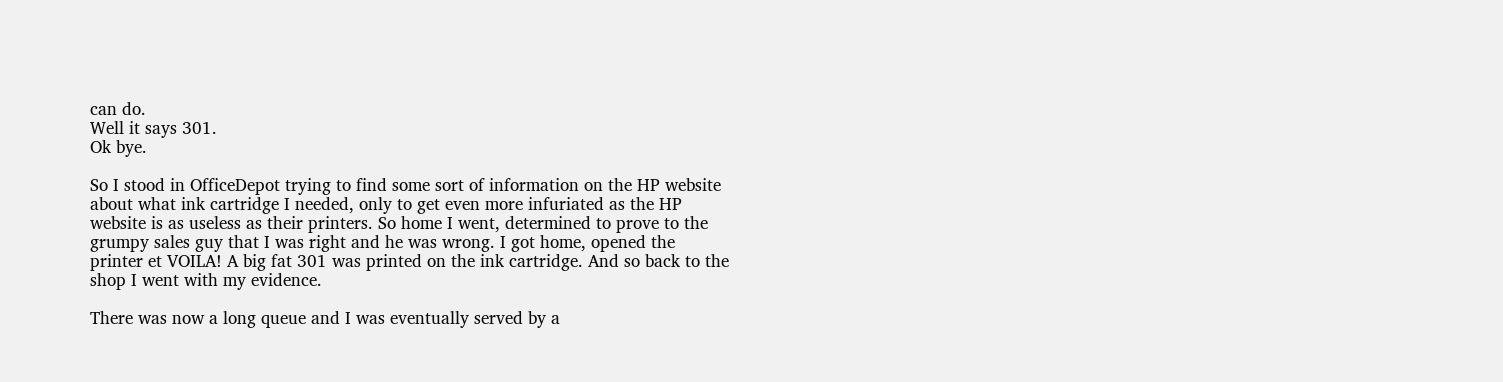can do.
Well it says 301.
Ok bye.

So I stood in OfficeDepot trying to find some sort of information on the HP website about what ink cartridge I needed, only to get even more infuriated as the HP website is as useless as their printers. So home I went, determined to prove to the grumpy sales guy that I was right and he was wrong. I got home, opened the printer et VOILA! A big fat 301 was printed on the ink cartridge. And so back to the shop I went with my evidence.

There was now a long queue and I was eventually served by a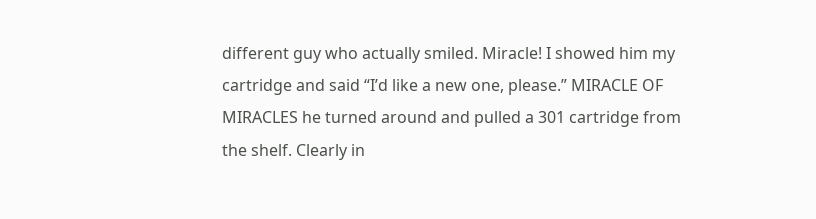different guy who actually smiled. Miracle! I showed him my cartridge and said “I’d like a new one, please.” MIRACLE OF MIRACLES he turned around and pulled a 301 cartridge from the shelf. Clearly in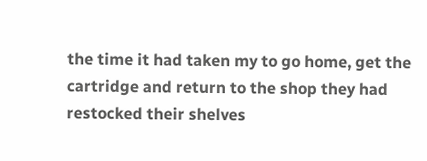the time it had taken my to go home, get the cartridge and return to the shop they had restocked their shelves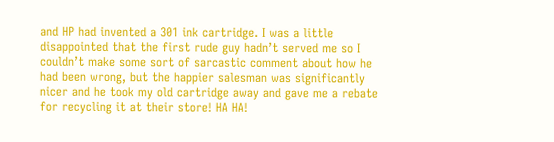and HP had invented a 301 ink cartridge. I was a little disappointed that the first rude guy hadn’t served me so I couldn’t make some sort of sarcastic comment about how he had been wrong, but the happier salesman was significantly nicer and he took my old cartridge away and gave me a rebate for recycling it at their store! HA HA!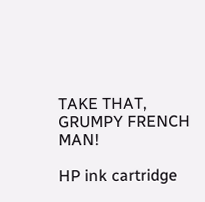TAKE THAT, GRUMPY FRENCH MAN!

HP ink cartridge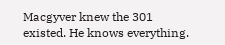Macgyver knew the 301 existed. He knows everything.